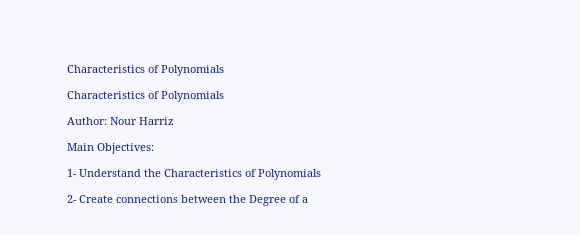Characteristics of Polynomials

Characteristics of Polynomials

Author: Nour Harriz

Main Objectives:

1- Understand the Characteristics of Polynomials

2- Create connections between the Degree of a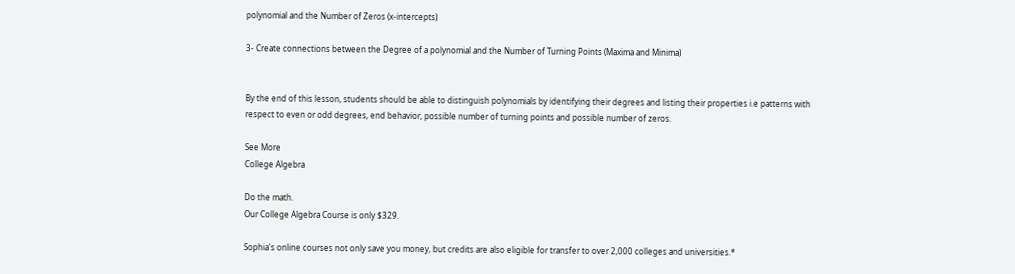polynomial and the Number of Zeros (x-intercepts)

3- Create connections between the Degree of a polynomial and the Number of Turning Points (Maxima and Minima)


By the end of this lesson, students should be able to distinguish polynomials by identifying their degrees and listing their properties i.e patterns with respect to even or odd degrees, end behavior, possible number of turning points and possible number of zeros.

See More
College Algebra

Do the math.
Our College Algebra Course is only $329.

Sophia's online courses not only save you money, but credits are also eligible for transfer to over 2,000 colleges and universities.*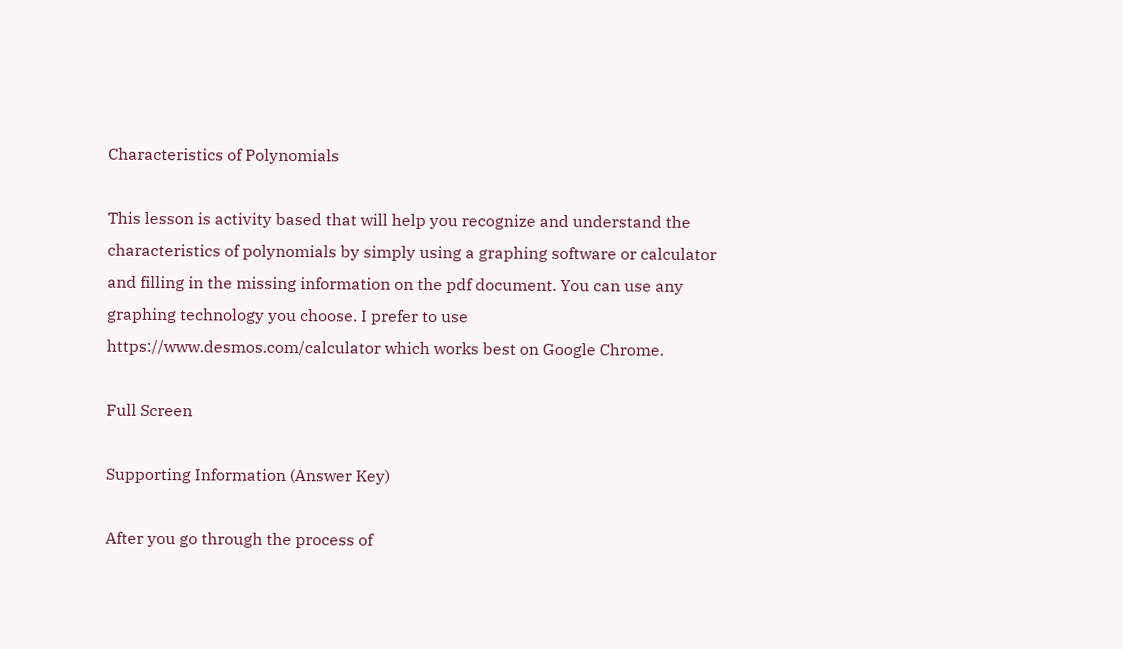Characteristics of Polynomials

This lesson is activity based that will help you recognize and understand the characteristics of polynomials by simply using a graphing software or calculator and filling in the missing information on the pdf document. You can use any graphing technology you choose. I prefer to use https://www.desmos.com/calculator which works best on Google Chrome.

Full Screen

Supporting Information (Answer Key)

After you go through the process of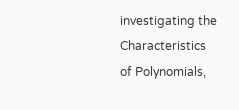investigating the Characteristics of Polynomials,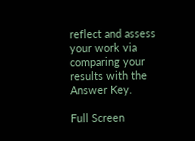reflect and assess your work via comparing your results with the Answer Key.

Full Screen